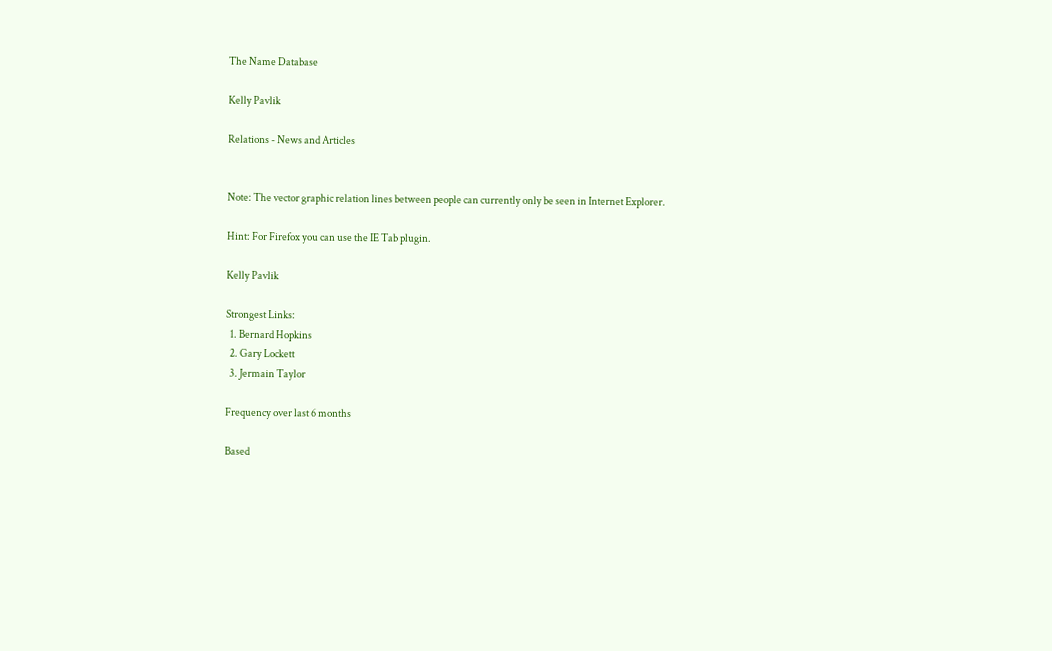The Name Database

Kelly Pavlik

Relations - News and Articles


Note: The vector graphic relation lines between people can currently only be seen in Internet Explorer.

Hint: For Firefox you can use the IE Tab plugin.

Kelly Pavlik

Strongest Links:
  1. Bernard Hopkins
  2. Gary Lockett
  3. Jermain Taylor

Frequency over last 6 months

Based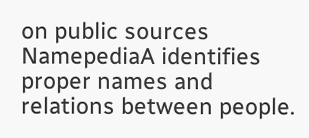on public sources NamepediaA identifies proper names and relations between people.